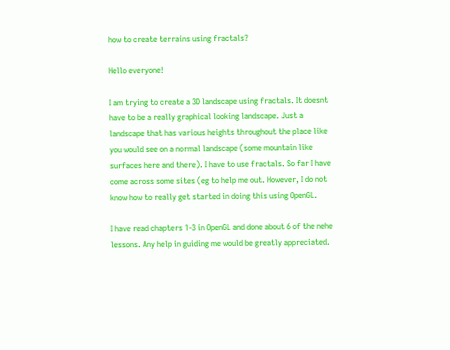how to create terrains using fractals?

Hello everyone!

I am trying to create a 3D landscape using fractals. It doesnt have to be a really graphical looking landscape. Just a landscape that has various heights throughout the place like you would see on a normal landscape (some mountain like surfaces here and there). I have to use fractals. So far I have come across some sites (eg to help me out. However, I do not know how to really get started in doing this using OpenGL.

I have read chapters 1-3 in OpenGL and done about 6 of the nehe lessons. Any help in guiding me would be greatly appreciated.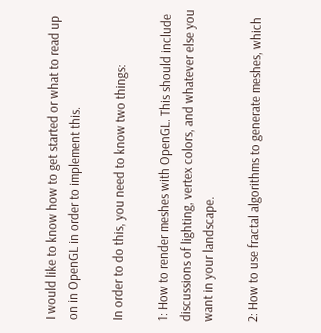I would like to know how to get started or what to read up on in OpenGL in order to implement this.

In order to do this, you need to know two things:

1: How to render meshes with OpenGL. This should include discussions of lighting, vertex colors, and whatever else you want in your landscape.

2: How to use fractal algorithms to generate meshes, which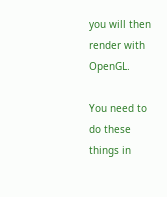you will then render with OpenGL.

You need to do these things in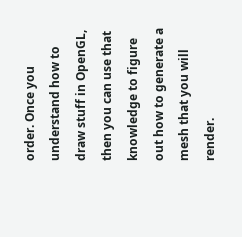order. Once you understand how to draw stuff in OpenGL, then you can use that knowledge to figure out how to generate a mesh that you will render.